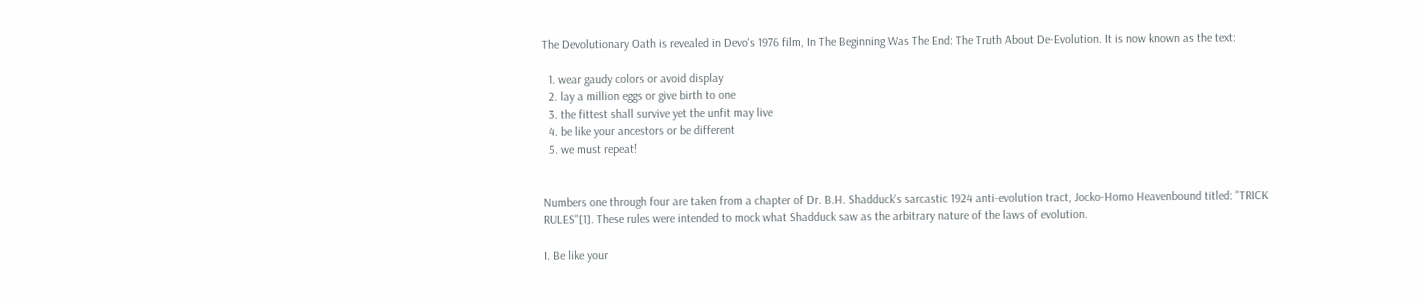The Devolutionary Oath is revealed in Devo's 1976 film, In The Beginning Was The End: The Truth About De-Evolution. It is now known as the text:

  1. wear gaudy colors or avoid display
  2. lay a million eggs or give birth to one
  3. the fittest shall survive yet the unfit may live
  4. be like your ancestors or be different
  5. we must repeat!


Numbers one through four are taken from a chapter of Dr. B.H. Shadduck's sarcastic 1924 anti-evolution tract, Jocko-Homo Heavenbound titled: "TRICK RULES"[1]. These rules were intended to mock what Shadduck saw as the arbitrary nature of the laws of evolution.

I. Be like your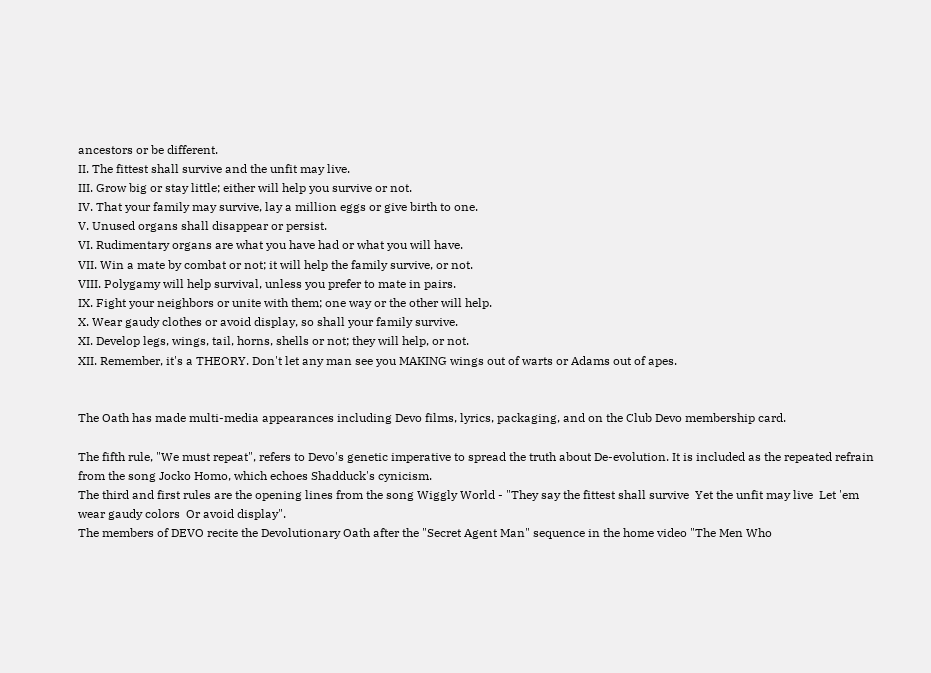ancestors or be different.
II. The fittest shall survive and the unfit may live.
III. Grow big or stay little; either will help you survive or not.
IV. That your family may survive, lay a million eggs or give birth to one.
V. Unused organs shall disappear or persist.
VI. Rudimentary organs are what you have had or what you will have.
VII. Win a mate by combat or not; it will help the family survive, or not.
VIII. Polygamy will help survival, unless you prefer to mate in pairs.
IX. Fight your neighbors or unite with them; one way or the other will help.
X. Wear gaudy clothes or avoid display, so shall your family survive.
XI. Develop legs, wings, tail, horns, shells or not; they will help, or not.
XII. Remember, it's a THEORY. Don't let any man see you MAKING wings out of warts or Adams out of apes.


The Oath has made multi-media appearances including Devo films, lyrics, packaging, and on the Club Devo membership card.

The fifth rule, "We must repeat", refers to Devo's genetic imperative to spread the truth about De-evolution. It is included as the repeated refrain from the song Jocko Homo, which echoes Shadduck's cynicism.
The third and first rules are the opening lines from the song Wiggly World - "They say the fittest shall survive  Yet the unfit may live  Let 'em wear gaudy colors  Or avoid display".
The members of DEVO recite the Devolutionary Oath after the "Secret Agent Man" sequence in the home video "The Men Who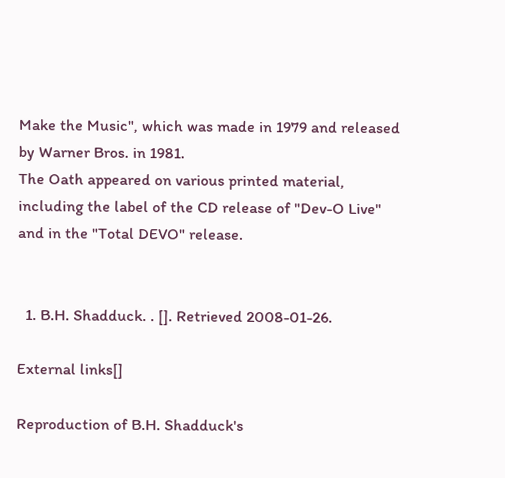Make the Music", which was made in 1979 and released by Warner Bros. in 1981.
The Oath appeared on various printed material, including the label of the CD release of "Dev-O Live" and in the "Total DEVO" release.


  1. B.H. Shadduck. . []. Retrieved 2008-01-26.

External links[]

Reproduction of B.H. Shadduck's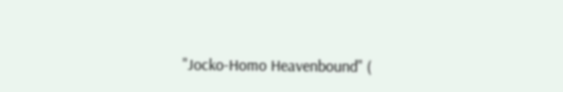"Jocko-Homo Heavenbound" (